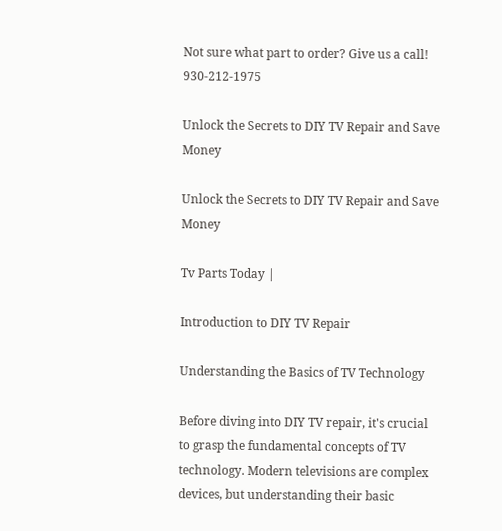Not sure what part to order? Give us a call! 930-212-1975

Unlock the Secrets to DIY TV Repair and Save Money

Unlock the Secrets to DIY TV Repair and Save Money

Tv Parts Today |

Introduction to DIY TV Repair

Understanding the Basics of TV Technology

Before diving into DIY TV repair, it's crucial to grasp the fundamental concepts of TV technology. Modern televisions are complex devices, but understanding their basic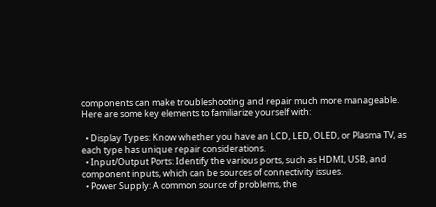components can make troubleshooting and repair much more manageable. Here are some key elements to familiarize yourself with:

  • Display Types: Know whether you have an LCD, LED, OLED, or Plasma TV, as each type has unique repair considerations.
  • Input/Output Ports: Identify the various ports, such as HDMI, USB, and component inputs, which can be sources of connectivity issues.
  • Power Supply: A common source of problems, the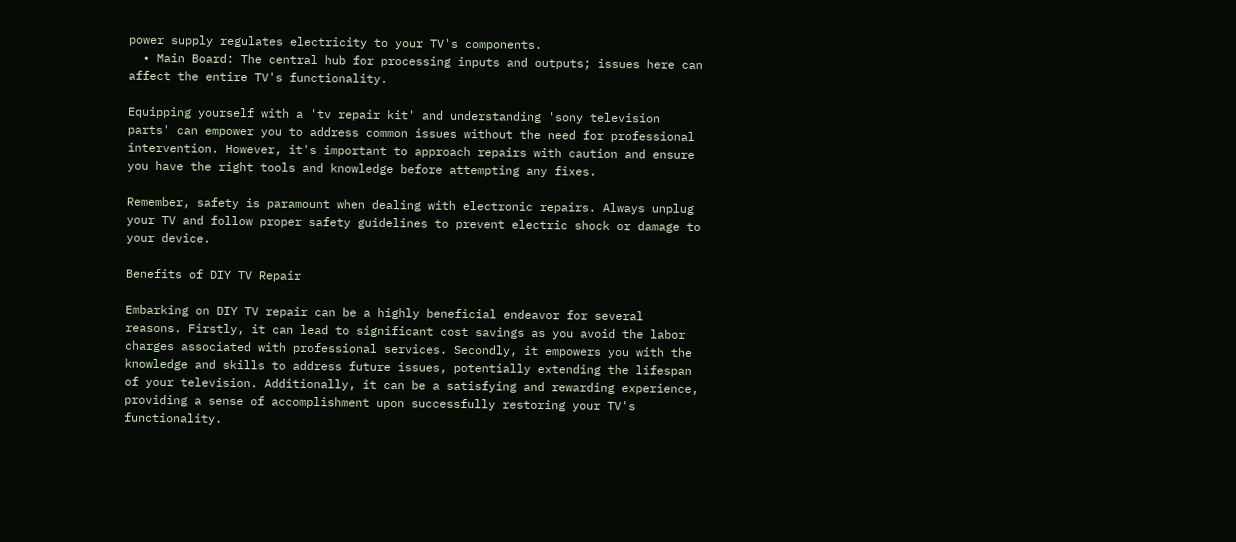power supply regulates electricity to your TV's components.
  • Main Board: The central hub for processing inputs and outputs; issues here can affect the entire TV's functionality.

Equipping yourself with a 'tv repair kit' and understanding 'sony television parts' can empower you to address common issues without the need for professional intervention. However, it's important to approach repairs with caution and ensure you have the right tools and knowledge before attempting any fixes.

Remember, safety is paramount when dealing with electronic repairs. Always unplug your TV and follow proper safety guidelines to prevent electric shock or damage to your device.

Benefits of DIY TV Repair

Embarking on DIY TV repair can be a highly beneficial endeavor for several reasons. Firstly, it can lead to significant cost savings as you avoid the labor charges associated with professional services. Secondly, it empowers you with the knowledge and skills to address future issues, potentially extending the lifespan of your television. Additionally, it can be a satisfying and rewarding experience, providing a sense of accomplishment upon successfully restoring your TV's functionality.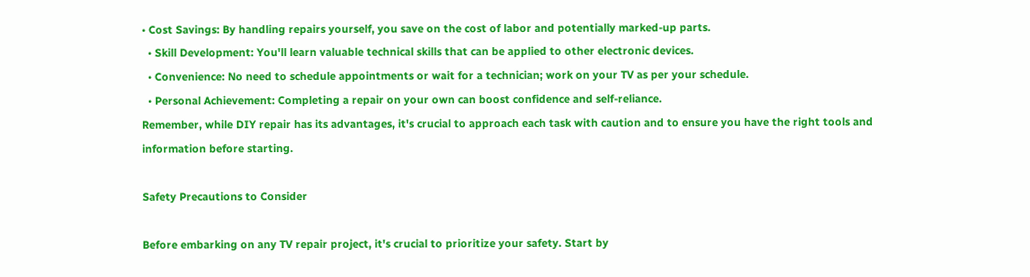• Cost Savings: By handling repairs yourself, you save on the cost of labor and potentially marked-up parts.
  • Skill Development: You'll learn valuable technical skills that can be applied to other electronic devices.
  • Convenience: No need to schedule appointments or wait for a technician; work on your TV as per your schedule.
  • Personal Achievement: Completing a repair on your own can boost confidence and self-reliance.
Remember, while DIY repair has its advantages, it's crucial to approach each task with caution and to ensure you have the right tools and information before starting.

Safety Precautions to Consider

Before embarking on any TV repair project, it's crucial to prioritize your safety. Start by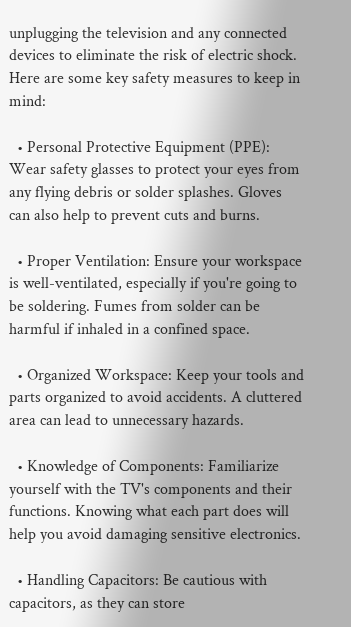unplugging the television and any connected devices to eliminate the risk of electric shock. Here are some key safety measures to keep in mind:

  • Personal Protective Equipment (PPE): Wear safety glasses to protect your eyes from any flying debris or solder splashes. Gloves can also help to prevent cuts and burns.

  • Proper Ventilation: Ensure your workspace is well-ventilated, especially if you're going to be soldering. Fumes from solder can be harmful if inhaled in a confined space.

  • Organized Workspace: Keep your tools and parts organized to avoid accidents. A cluttered area can lead to unnecessary hazards.

  • Knowledge of Components: Familiarize yourself with the TV's components and their functions. Knowing what each part does will help you avoid damaging sensitive electronics.

  • Handling Capacitors: Be cautious with capacitors, as they can store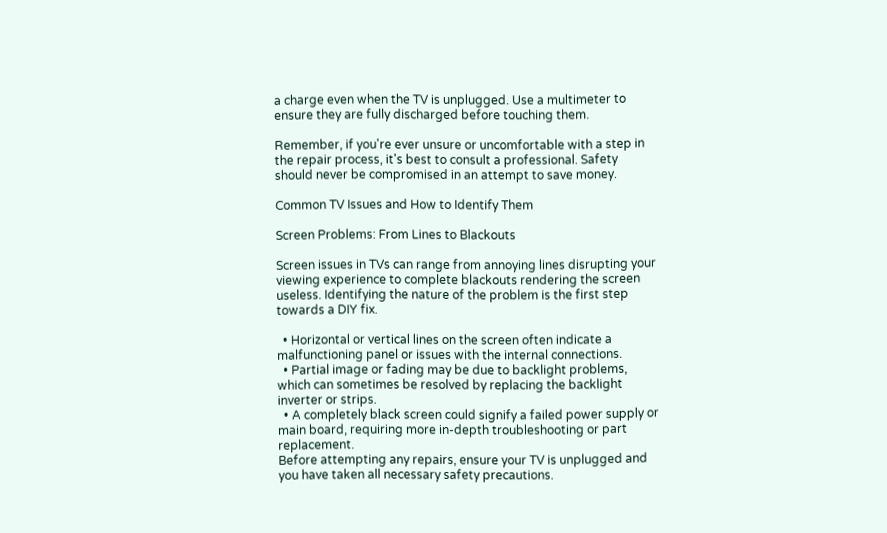a charge even when the TV is unplugged. Use a multimeter to ensure they are fully discharged before touching them.

Remember, if you're ever unsure or uncomfortable with a step in the repair process, it's best to consult a professional. Safety should never be compromised in an attempt to save money.

Common TV Issues and How to Identify Them

Screen Problems: From Lines to Blackouts

Screen issues in TVs can range from annoying lines disrupting your viewing experience to complete blackouts rendering the screen useless. Identifying the nature of the problem is the first step towards a DIY fix.

  • Horizontal or vertical lines on the screen often indicate a malfunctioning panel or issues with the internal connections.
  • Partial image or fading may be due to backlight problems, which can sometimes be resolved by replacing the backlight inverter or strips.
  • A completely black screen could signify a failed power supply or main board, requiring more in-depth troubleshooting or part replacement.
Before attempting any repairs, ensure your TV is unplugged and you have taken all necessary safety precautions.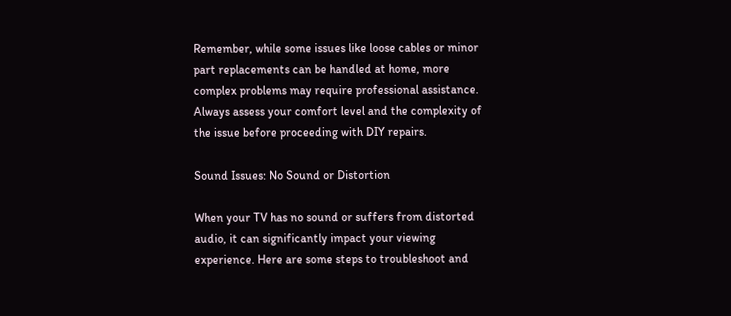Remember, while some issues like loose cables or minor part replacements can be handled at home, more complex problems may require professional assistance. Always assess your comfort level and the complexity of the issue before proceeding with DIY repairs.

Sound Issues: No Sound or Distortion

When your TV has no sound or suffers from distorted audio, it can significantly impact your viewing experience. Here are some steps to troubleshoot and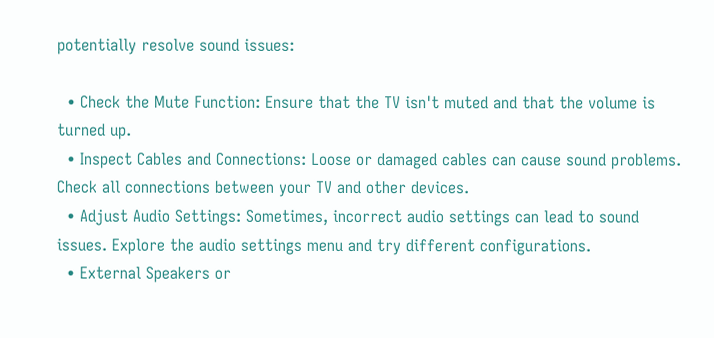potentially resolve sound issues:

  • Check the Mute Function: Ensure that the TV isn't muted and that the volume is turned up.
  • Inspect Cables and Connections: Loose or damaged cables can cause sound problems. Check all connections between your TV and other devices.
  • Adjust Audio Settings: Sometimes, incorrect audio settings can lead to sound issues. Explore the audio settings menu and try different configurations.
  • External Speakers or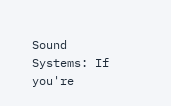Sound Systems: If you're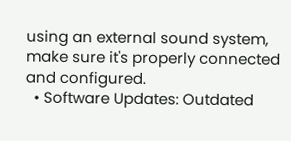using an external sound system, make sure it's properly connected and configured.
  • Software Updates: Outdated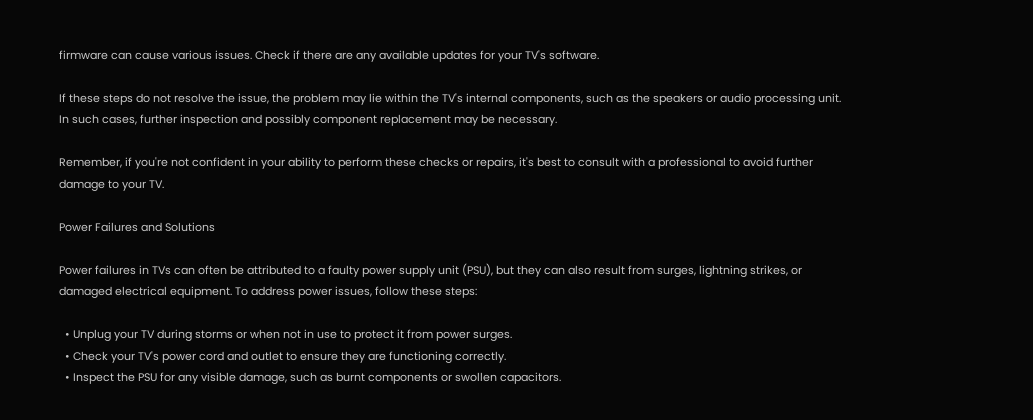firmware can cause various issues. Check if there are any available updates for your TV's software.

If these steps do not resolve the issue, the problem may lie within the TV's internal components, such as the speakers or audio processing unit. In such cases, further inspection and possibly component replacement may be necessary.

Remember, if you're not confident in your ability to perform these checks or repairs, it's best to consult with a professional to avoid further damage to your TV.

Power Failures and Solutions

Power failures in TVs can often be attributed to a faulty power supply unit (PSU), but they can also result from surges, lightning strikes, or damaged electrical equipment. To address power issues, follow these steps:

  • Unplug your TV during storms or when not in use to protect it from power surges.
  • Check your TV's power cord and outlet to ensure they are functioning correctly.
  • Inspect the PSU for any visible damage, such as burnt components or swollen capacitors.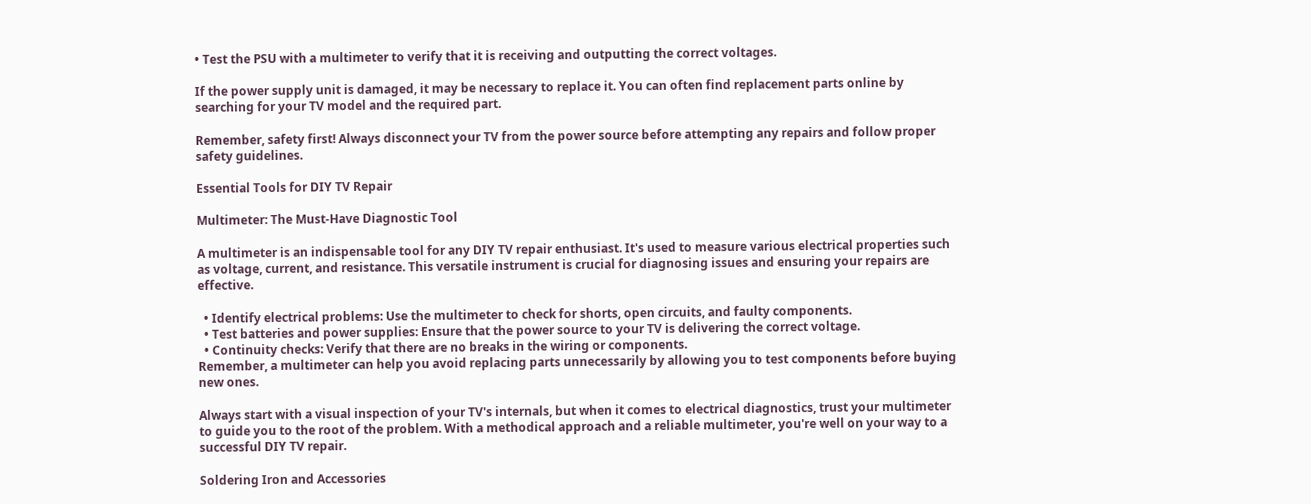• Test the PSU with a multimeter to verify that it is receiving and outputting the correct voltages.

If the power supply unit is damaged, it may be necessary to replace it. You can often find replacement parts online by searching for your TV model and the required part.

Remember, safety first! Always disconnect your TV from the power source before attempting any repairs and follow proper safety guidelines.

Essential Tools for DIY TV Repair

Multimeter: The Must-Have Diagnostic Tool

A multimeter is an indispensable tool for any DIY TV repair enthusiast. It's used to measure various electrical properties such as voltage, current, and resistance. This versatile instrument is crucial for diagnosing issues and ensuring your repairs are effective.

  • Identify electrical problems: Use the multimeter to check for shorts, open circuits, and faulty components.
  • Test batteries and power supplies: Ensure that the power source to your TV is delivering the correct voltage.
  • Continuity checks: Verify that there are no breaks in the wiring or components.
Remember, a multimeter can help you avoid replacing parts unnecessarily by allowing you to test components before buying new ones.

Always start with a visual inspection of your TV's internals, but when it comes to electrical diagnostics, trust your multimeter to guide you to the root of the problem. With a methodical approach and a reliable multimeter, you're well on your way to a successful DIY TV repair.

Soldering Iron and Accessories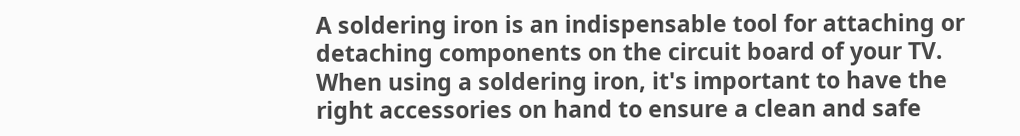A soldering iron is an indispensable tool for attaching or detaching components on the circuit board of your TV. When using a soldering iron, it's important to have the right accessories on hand to ensure a clean and safe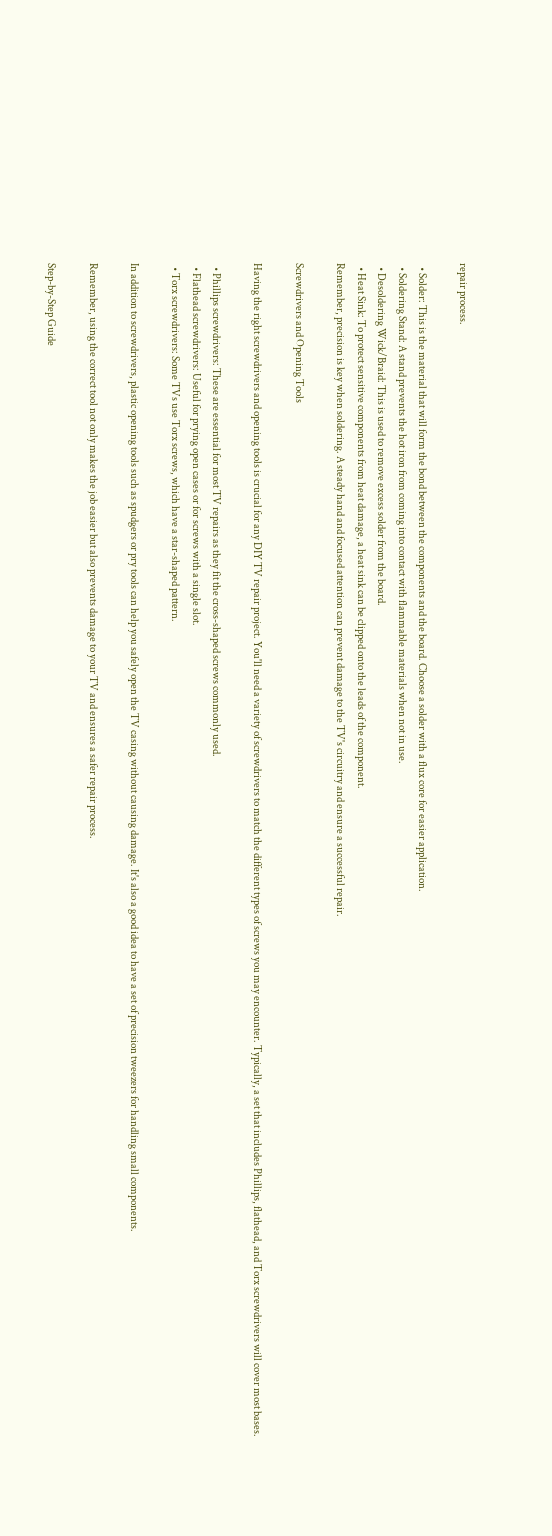repair process.

  • Solder: This is the material that will form the bond between the components and the board. Choose a solder with a flux core for easier application.
  • Soldering Stand: A stand prevents the hot iron from coming into contact with flammable materials when not in use.
  • Desoldering Wick/Braid: This is used to remove excess solder from the board.
  • Heat Sink: To protect sensitive components from heat damage, a heat sink can be clipped onto the leads of the component.
Remember, precision is key when soldering. A steady hand and focused attention can prevent damage to the TV's circuitry and ensure a successful repair.

Screwdrivers and Opening Tools

Having the right screwdrivers and opening tools is crucial for any DIY TV repair project. You'll need a variety of screwdrivers to match the different types of screws you may encounter. Typically, a set that includes Phillips, flathead, and Torx screwdrivers will cover most bases.

  • Phillips screwdrivers: These are essential for most TV repairs as they fit the cross-shaped screws commonly used.
  • Flathead screwdrivers: Useful for prying open cases or for screws with a single slot.
  • Torx screwdrivers: Some TVs use Torx screws, which have a star-shaped pattern.

In addition to screwdrivers, plastic opening tools such as spudgers or pry tools can help you safely open the TV casing without causing damage. It's also a good idea to have a set of precision tweezers for handling small components.

Remember, using the correct tool not only makes the job easier but also prevents damage to your TV and ensures a safer repair process.

Step-by-Step Guide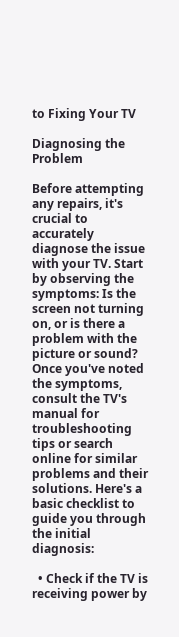to Fixing Your TV

Diagnosing the Problem

Before attempting any repairs, it's crucial to accurately diagnose the issue with your TV. Start by observing the symptoms: Is the screen not turning on, or is there a problem with the picture or sound? Once you've noted the symptoms, consult the TV's manual for troubleshooting tips or search online for similar problems and their solutions. Here's a basic checklist to guide you through the initial diagnosis:

  • Check if the TV is receiving power by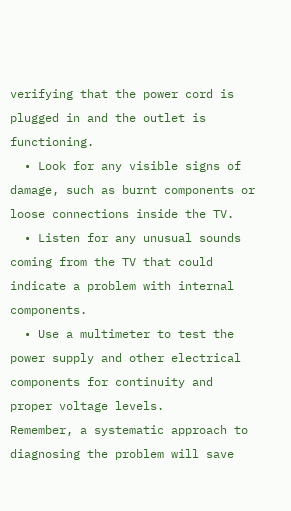verifying that the power cord is plugged in and the outlet is functioning.
  • Look for any visible signs of damage, such as burnt components or loose connections inside the TV.
  • Listen for any unusual sounds coming from the TV that could indicate a problem with internal components.
  • Use a multimeter to test the power supply and other electrical components for continuity and proper voltage levels.
Remember, a systematic approach to diagnosing the problem will save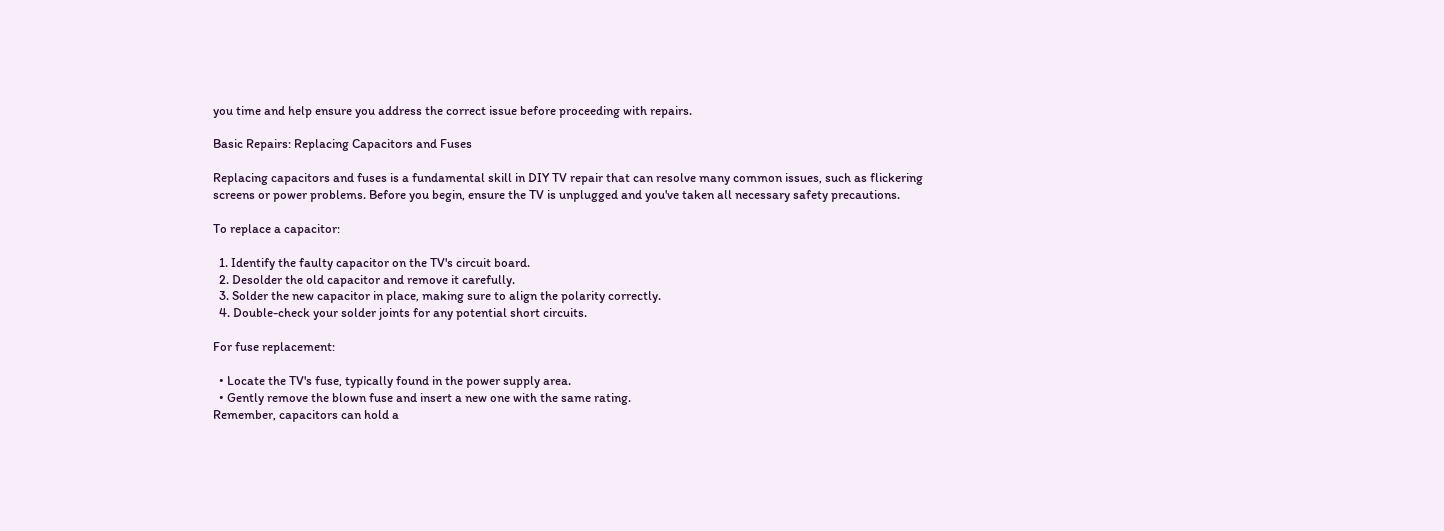you time and help ensure you address the correct issue before proceeding with repairs.

Basic Repairs: Replacing Capacitors and Fuses

Replacing capacitors and fuses is a fundamental skill in DIY TV repair that can resolve many common issues, such as flickering screens or power problems. Before you begin, ensure the TV is unplugged and you've taken all necessary safety precautions.

To replace a capacitor:

  1. Identify the faulty capacitor on the TV's circuit board.
  2. Desolder the old capacitor and remove it carefully.
  3. Solder the new capacitor in place, making sure to align the polarity correctly.
  4. Double-check your solder joints for any potential short circuits.

For fuse replacement:

  • Locate the TV's fuse, typically found in the power supply area.
  • Gently remove the blown fuse and insert a new one with the same rating.
Remember, capacitors can hold a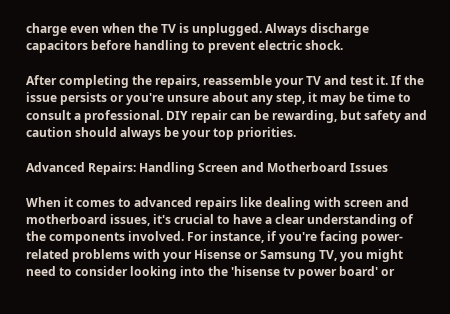charge even when the TV is unplugged. Always discharge capacitors before handling to prevent electric shock.

After completing the repairs, reassemble your TV and test it. If the issue persists or you're unsure about any step, it may be time to consult a professional. DIY repair can be rewarding, but safety and caution should always be your top priorities.

Advanced Repairs: Handling Screen and Motherboard Issues

When it comes to advanced repairs like dealing with screen and motherboard issues, it's crucial to have a clear understanding of the components involved. For instance, if you're facing power-related problems with your Hisense or Samsung TV, you might need to consider looking into the 'hisense tv power board' or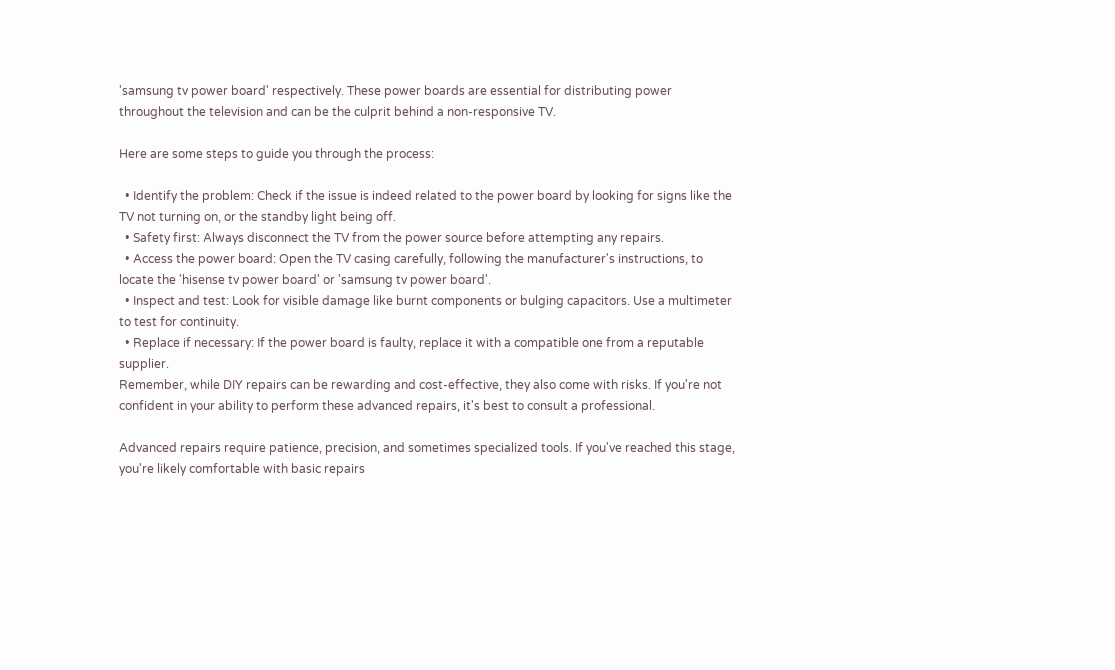'samsung tv power board' respectively. These power boards are essential for distributing power throughout the television and can be the culprit behind a non-responsive TV.

Here are some steps to guide you through the process:

  • Identify the problem: Check if the issue is indeed related to the power board by looking for signs like the TV not turning on, or the standby light being off.
  • Safety first: Always disconnect the TV from the power source before attempting any repairs.
  • Access the power board: Open the TV casing carefully, following the manufacturer's instructions, to locate the 'hisense tv power board' or 'samsung tv power board'.
  • Inspect and test: Look for visible damage like burnt components or bulging capacitors. Use a multimeter to test for continuity.
  • Replace if necessary: If the power board is faulty, replace it with a compatible one from a reputable supplier.
Remember, while DIY repairs can be rewarding and cost-effective, they also come with risks. If you're not confident in your ability to perform these advanced repairs, it's best to consult a professional.

Advanced repairs require patience, precision, and sometimes specialized tools. If you've reached this stage, you're likely comfortable with basic repairs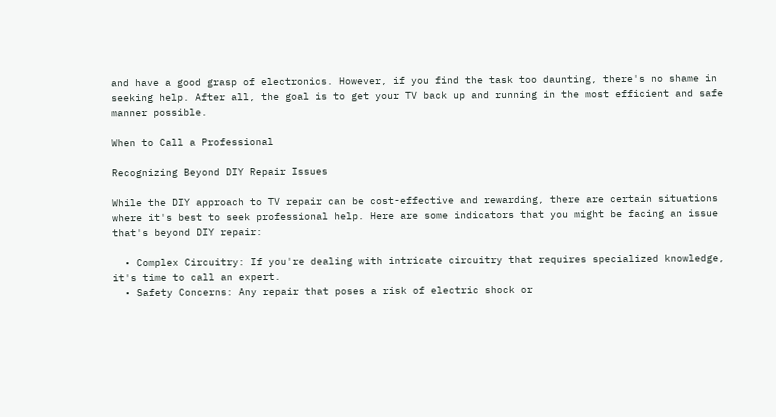and have a good grasp of electronics. However, if you find the task too daunting, there's no shame in seeking help. After all, the goal is to get your TV back up and running in the most efficient and safe manner possible.

When to Call a Professional

Recognizing Beyond DIY Repair Issues

While the DIY approach to TV repair can be cost-effective and rewarding, there are certain situations where it's best to seek professional help. Here are some indicators that you might be facing an issue that's beyond DIY repair:

  • Complex Circuitry: If you're dealing with intricate circuitry that requires specialized knowledge, it's time to call an expert.
  • Safety Concerns: Any repair that poses a risk of electric shock or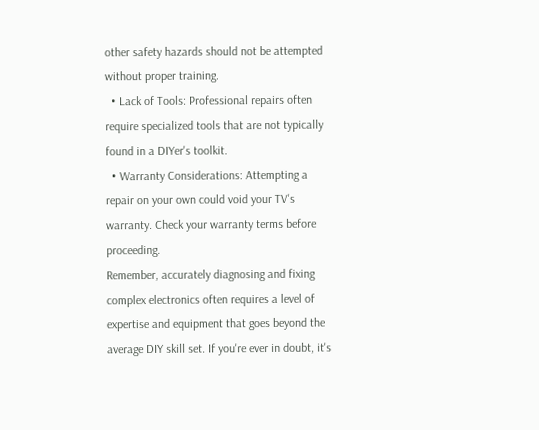other safety hazards should not be attempted without proper training.
  • Lack of Tools: Professional repairs often require specialized tools that are not typically found in a DIYer's toolkit.
  • Warranty Considerations: Attempting a repair on your own could void your TV's warranty. Check your warranty terms before proceeding.
Remember, accurately diagnosing and fixing complex electronics often requires a level of expertise and equipment that goes beyond the average DIY skill set. If you're ever in doubt, it's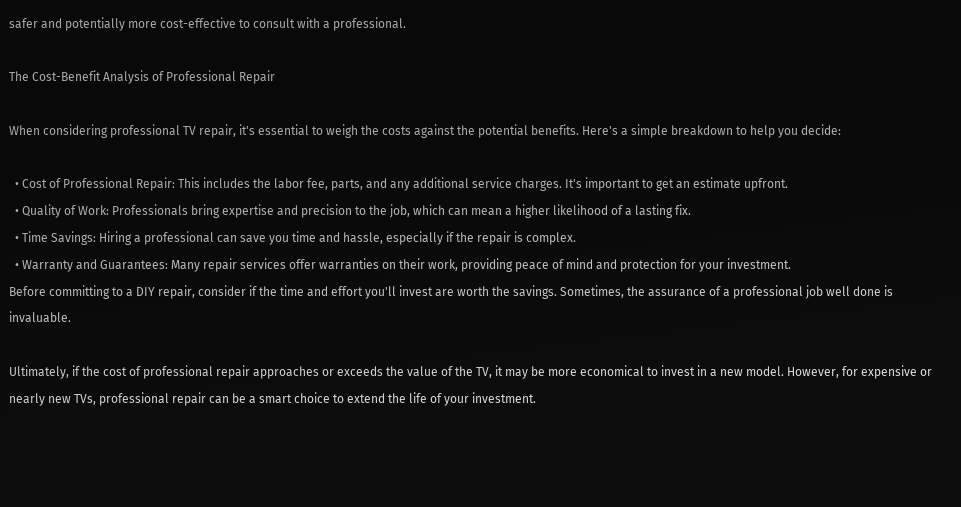safer and potentially more cost-effective to consult with a professional.

The Cost-Benefit Analysis of Professional Repair

When considering professional TV repair, it's essential to weigh the costs against the potential benefits. Here's a simple breakdown to help you decide:

  • Cost of Professional Repair: This includes the labor fee, parts, and any additional service charges. It's important to get an estimate upfront.
  • Quality of Work: Professionals bring expertise and precision to the job, which can mean a higher likelihood of a lasting fix.
  • Time Savings: Hiring a professional can save you time and hassle, especially if the repair is complex.
  • Warranty and Guarantees: Many repair services offer warranties on their work, providing peace of mind and protection for your investment.
Before committing to a DIY repair, consider if the time and effort you'll invest are worth the savings. Sometimes, the assurance of a professional job well done is invaluable.

Ultimately, if the cost of professional repair approaches or exceeds the value of the TV, it may be more economical to invest in a new model. However, for expensive or nearly new TVs, professional repair can be a smart choice to extend the life of your investment.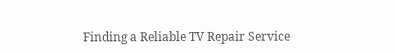Finding a Reliable TV Repair Service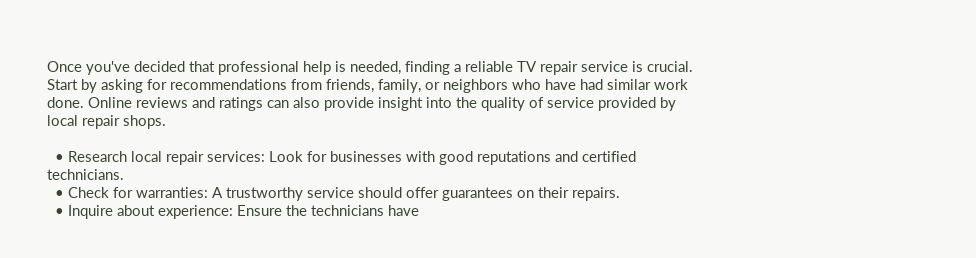Once you've decided that professional help is needed, finding a reliable TV repair service is crucial. Start by asking for recommendations from friends, family, or neighbors who have had similar work done. Online reviews and ratings can also provide insight into the quality of service provided by local repair shops.

  • Research local repair services: Look for businesses with good reputations and certified technicians.
  • Check for warranties: A trustworthy service should offer guarantees on their repairs.
  • Inquire about experience: Ensure the technicians have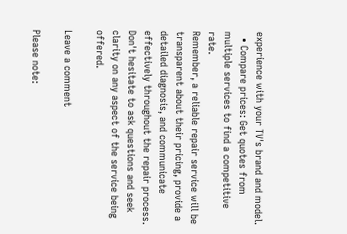experience with your TV's brand and model.
  • Compare prices: Get quotes from multiple services to find a competitive rate.
Remember, a reliable repair service will be transparent about their pricing, provide a detailed diagnosis, and communicate effectively throughout the repair process. Don't hesitate to ask questions and seek clarity on any aspect of the service being offered.

Leave a comment

Please note: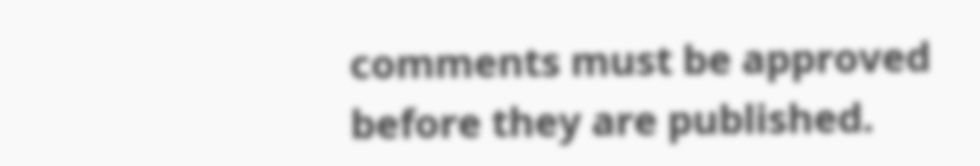comments must be approved before they are published.